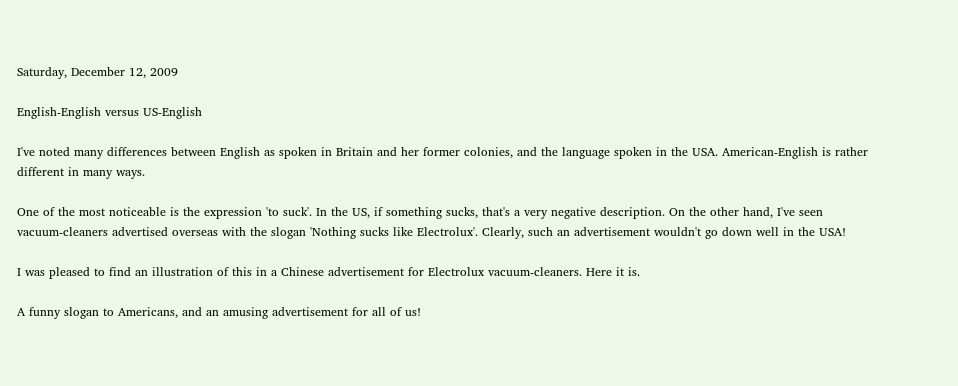Saturday, December 12, 2009

English-English versus US-English

I've noted many differences between English as spoken in Britain and her former colonies, and the language spoken in the USA. American-English is rather different in many ways.

One of the most noticeable is the expression 'to suck'. In the US, if something sucks, that's a very negative description. On the other hand, I've seen vacuum-cleaners advertised overseas with the slogan 'Nothing sucks like Electrolux'. Clearly, such an advertisement wouldn't go down well in the USA!

I was pleased to find an illustration of this in a Chinese advertisement for Electrolux vacuum-cleaners. Here it is.

A funny slogan to Americans, and an amusing advertisement for all of us!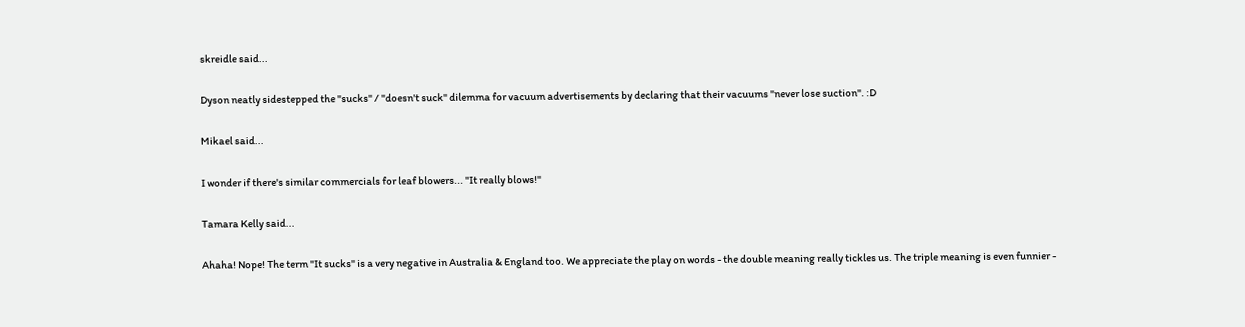skreidle said...

Dyson neatly sidestepped the "sucks" / "doesn't suck" dilemma for vacuum advertisements by declaring that their vacuums "never lose suction". :D

Mikael said...

I wonder if there's similar commercials for leaf blowers... "It really blows!"

Tamara Kelly said...

Ahaha! Nope! The term "It sucks" is a very negative in Australia & England too. We appreciate the play on words - the double meaning really tickles us. The triple meaning is even funnier -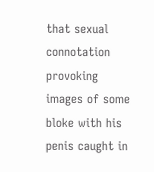that sexual connotation provoking images of some bloke with his penis caught in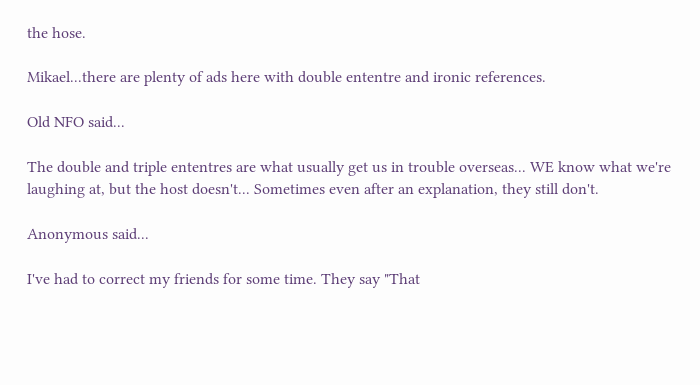the hose.

Mikael...there are plenty of ads here with double ententre and ironic references.

Old NFO said...

The double and triple ententres are what usually get us in trouble overseas... WE know what we're laughing at, but the host doesn't... Sometimes even after an explanation, they still don't.

Anonymous said...

I've had to correct my friends for some time. They say "That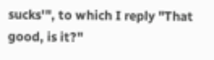sucks'", to which I reply "That good, is it?"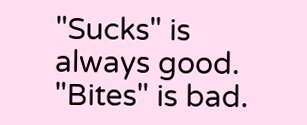"Sucks" is always good. "Bites" is bad.